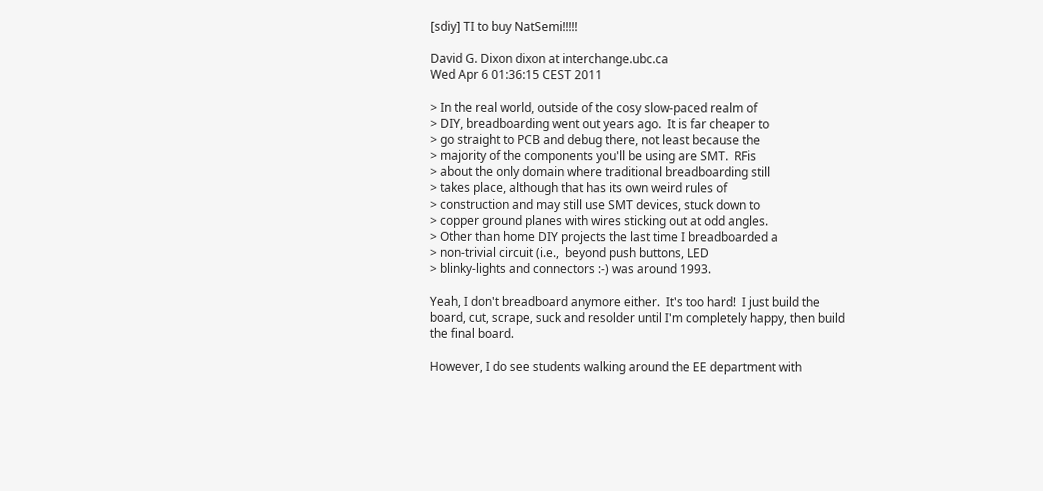[sdiy] TI to buy NatSemi!!!!!

David G. Dixon dixon at interchange.ubc.ca
Wed Apr 6 01:36:15 CEST 2011

> In the real world, outside of the cosy slow-paced realm of
> DIY, breadboarding went out years ago.  It is far cheaper to
> go straight to PCB and debug there, not least because the
> majority of the components you'll be using are SMT.  RFis
> about the only domain where traditional breadboarding still
> takes place, although that has its own weird rules of
> construction and may still use SMT devices, stuck down to
> copper ground planes with wires sticking out at odd angles.
> Other than home DIY projects the last time I breadboarded a
> non-trivial circuit (i.e.,  beyond push buttons, LED
> blinky-lights and connectors :-) was around 1993.

Yeah, I don't breadboard anymore either.  It's too hard!  I just build the
board, cut, scrape, suck and resolder until I'm completely happy, then build
the final board.

However, I do see students walking around the EE department with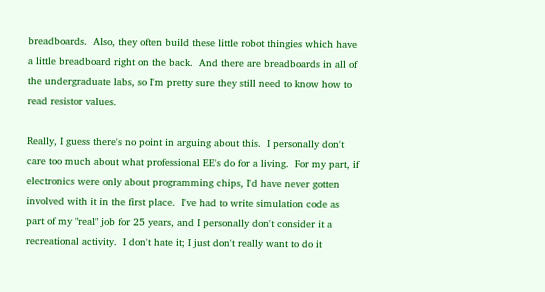breadboards.  Also, they often build these little robot thingies which have
a little breadboard right on the back.  And there are breadboards in all of
the undergraduate labs, so I'm pretty sure they still need to know how to
read resistor values.

Really, I guess there's no point in arguing about this.  I personally don't
care too much about what professional EE's do for a living.  For my part, if
electronics were only about programming chips, I'd have never gotten
involved with it in the first place.  I've had to write simulation code as
part of my "real" job for 25 years, and I personally don't consider it a
recreational activity.  I don't hate it; I just don't really want to do it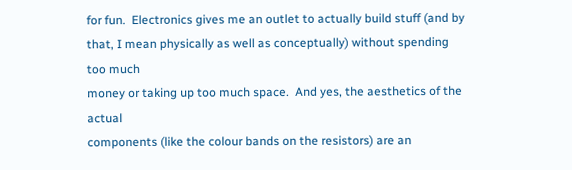for fun.  Electronics gives me an outlet to actually build stuff (and by
that, I mean physically as well as conceptually) without spending too much
money or taking up too much space.  And yes, the aesthetics of the actual
components (like the colour bands on the resistors) are an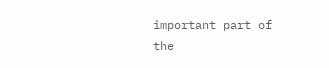important part of
the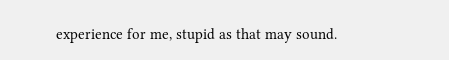experience for me, stupid as that may sound.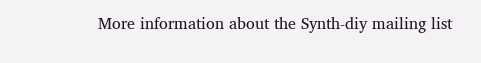More information about the Synth-diy mailing list